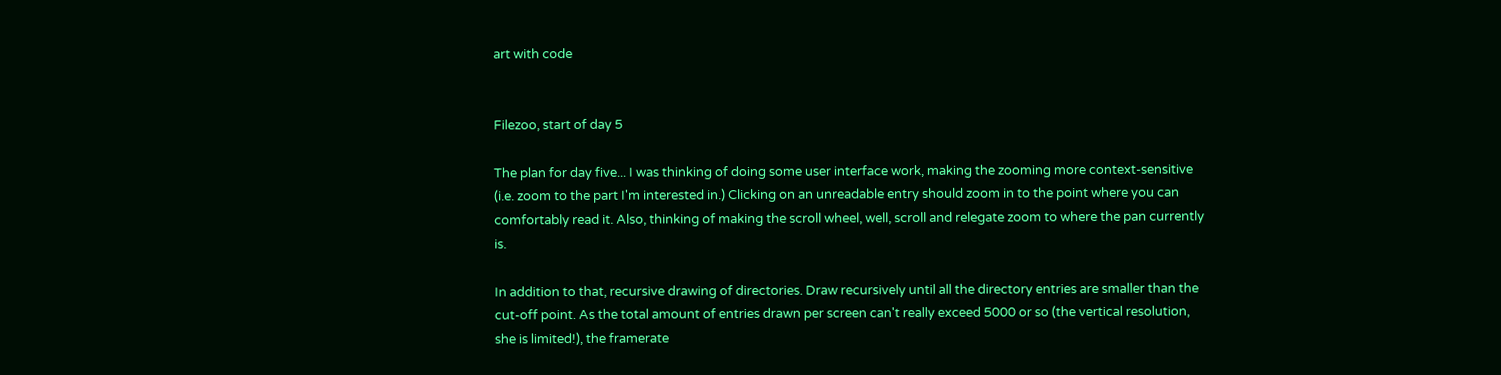art with code


Filezoo, start of day 5

The plan for day five... I was thinking of doing some user interface work, making the zooming more context-sensitive (i.e. zoom to the part I'm interested in.) Clicking on an unreadable entry should zoom in to the point where you can comfortably read it. Also, thinking of making the scroll wheel, well, scroll and relegate zoom to where the pan currently is.

In addition to that, recursive drawing of directories. Draw recursively until all the directory entries are smaller than the cut-off point. As the total amount of entries drawn per screen can't really exceed 5000 or so (the vertical resolution, she is limited!), the framerate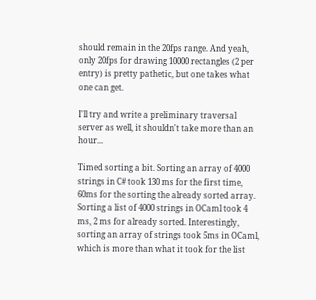should remain in the 20fps range. And yeah, only 20fps for drawing 10000 rectangles (2 per entry) is pretty pathetic, but one takes what one can get.

I'll try and write a preliminary traversal server as well, it shouldn't take more than an hour...

Timed sorting a bit. Sorting an array of 4000 strings in C# took 130 ms for the first time, 60ms for the sorting the already sorted array. Sorting a list of 4000 strings in OCaml took 4 ms, 2 ms for already sorted. Interestingly, sorting an array of strings took 5ms in OCaml, which is more than what it took for the list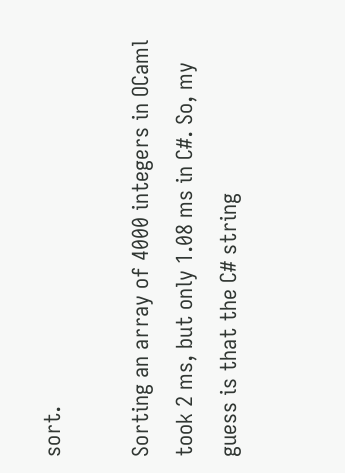sort.

Sorting an array of 4000 integers in OCaml took 2 ms, but only 1.08 ms in C#. So, my guess is that the C# string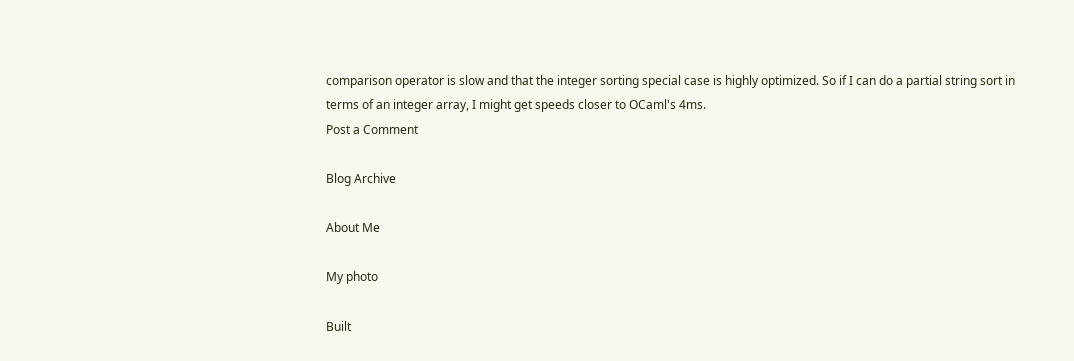comparison operator is slow and that the integer sorting special case is highly optimized. So if I can do a partial string sort in terms of an integer array, I might get speeds closer to OCaml's 4ms.
Post a Comment

Blog Archive

About Me

My photo

Built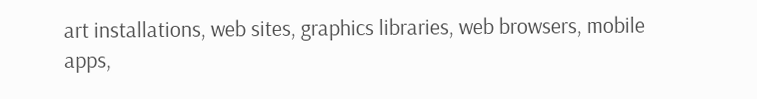art installations, web sites, graphics libraries, web browsers, mobile apps,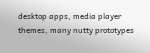desktop apps, media player themes, many nutty prototypes